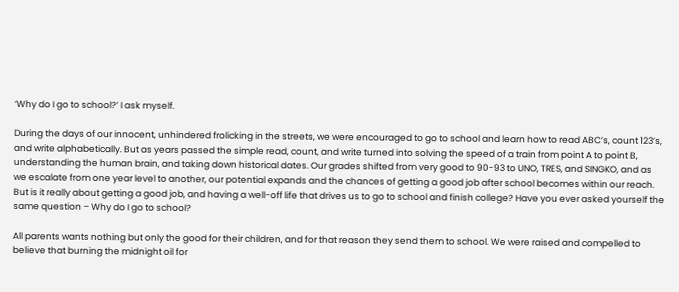‘Why do I go to school?’ I ask myself.

During the days of our innocent, unhindered frolicking in the streets, we were encouraged to go to school and learn how to read ABC’s, count 123’s, and write alphabetically. But as years passed the simple read, count, and write turned into solving the speed of a train from point A to point B, understanding the human brain, and taking down historical dates. Our grades shifted from very good to 90-93 to UNO, TRES, and SINGKO, and as we escalate from one year level to another, our potential expands and the chances of getting a good job after school becomes within our reach. But is it really about getting a good job, and having a well-off life that drives us to go to school and finish college? Have you ever asked yourself the same question – Why do I go to school?

All parents wants nothing but only the good for their children, and for that reason they send them to school. We were raised and compelled to believe that burning the midnight oil for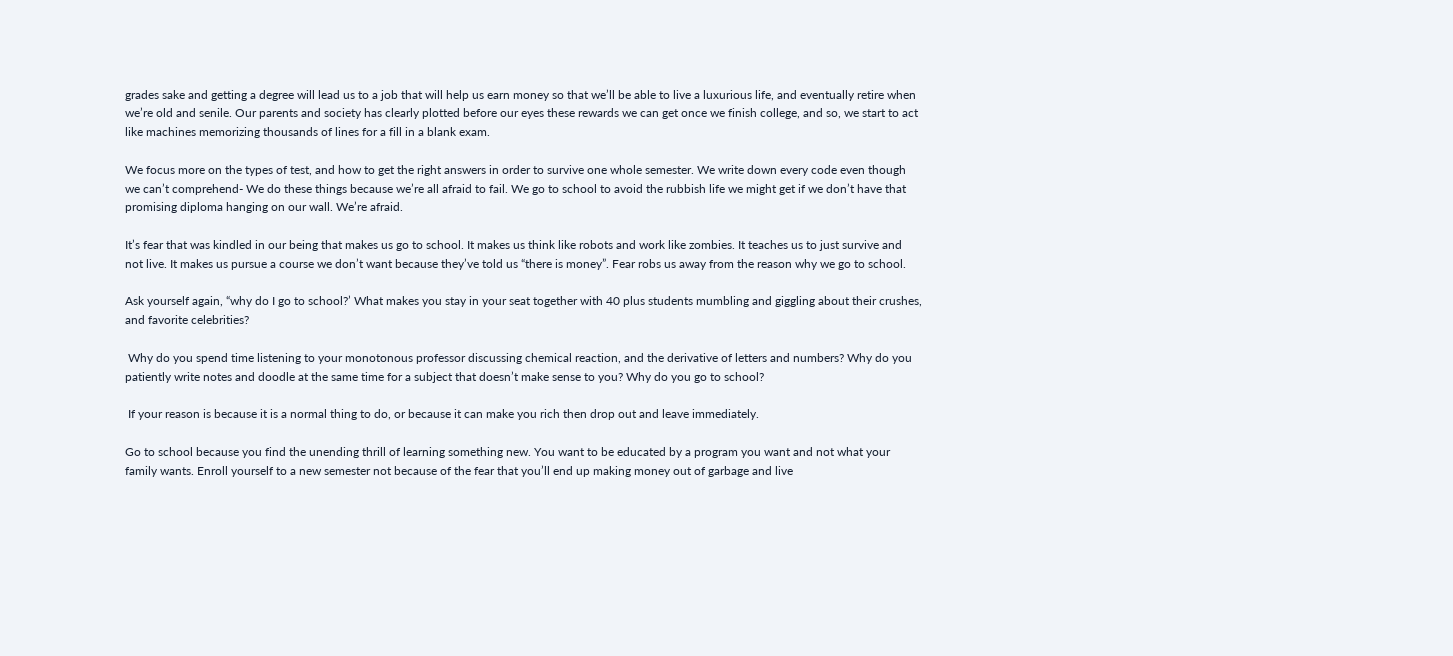grades sake and getting a degree will lead us to a job that will help us earn money so that we’ll be able to live a luxurious life, and eventually retire when we’re old and senile. Our parents and society has clearly plotted before our eyes these rewards we can get once we finish college, and so, we start to act like machines memorizing thousands of lines for a fill in a blank exam.

We focus more on the types of test, and how to get the right answers in order to survive one whole semester. We write down every code even though we can’t comprehend- We do these things because we’re all afraid to fail. We go to school to avoid the rubbish life we might get if we don’t have that promising diploma hanging on our wall. We’re afraid.

It’s fear that was kindled in our being that makes us go to school. It makes us think like robots and work like zombies. It teaches us to just survive and not live. It makes us pursue a course we don’t want because they’ve told us “there is money”. Fear robs us away from the reason why we go to school.

Ask yourself again, “why do I go to school?’ What makes you stay in your seat together with 40 plus students mumbling and giggling about their crushes, and favorite celebrities?

 Why do you spend time listening to your monotonous professor discussing chemical reaction, and the derivative of letters and numbers? Why do you patiently write notes and doodle at the same time for a subject that doesn’t make sense to you? Why do you go to school?

 If your reason is because it is a normal thing to do, or because it can make you rich then drop out and leave immediately.

Go to school because you find the unending thrill of learning something new. You want to be educated by a program you want and not what your family wants. Enroll yourself to a new semester not because of the fear that you’ll end up making money out of garbage and live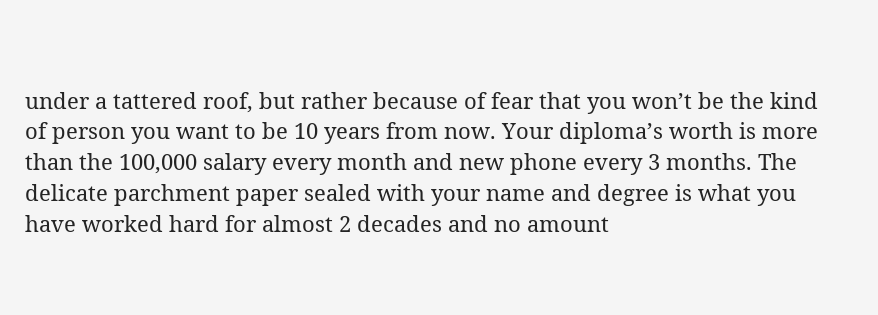under a tattered roof, but rather because of fear that you won’t be the kind of person you want to be 10 years from now. Your diploma’s worth is more than the 100,000 salary every month and new phone every 3 months. The delicate parchment paper sealed with your name and degree is what you have worked hard for almost 2 decades and no amount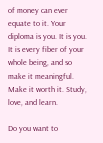of money can ever equate to it. Your diploma is you. It is you. It is every fiber of your whole being, and so make it meaningful. Make it worth it. Study, love, and learn.

Do you want to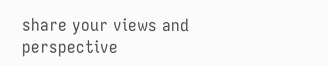share your views and perspective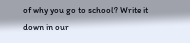of why you go to school? Write it down in our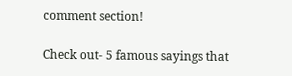comment section!

Check out- 5 famous sayings that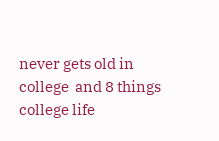never gets old in college  and 8 things college life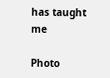has taught me

Photo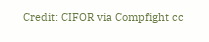Credit: CIFOR via Compfight cc